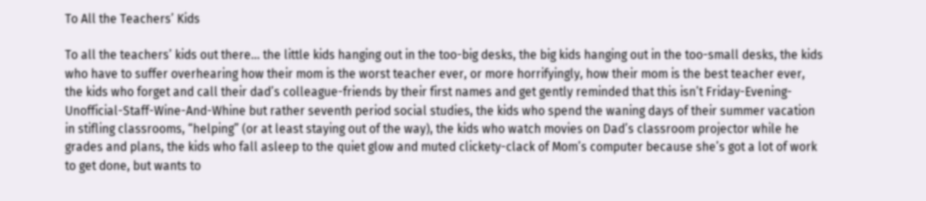To All the Teachers’ Kids

To all the teachers’ kids out there… the little kids hanging out in the too-big desks, the big kids hanging out in the too-small desks, the kids who have to suffer overhearing how their mom is the worst teacher ever, or more horrifyingly, how their mom is the best teacher ever, the kids who forget and call their dad’s colleague-friends by their first names and get gently reminded that this isn’t Friday-Evening-Unofficial-Staff-Wine-And-Whine but rather seventh period social studies, the kids who spend the waning days of their summer vacation in stifling classrooms, “helping” (or at least staying out of the way), the kids who watch movies on Dad’s classroom projector while he grades and plans, the kids who fall asleep to the quiet glow and muted clickety-clack of Mom’s computer because she’s got a lot of work to get done, but wants to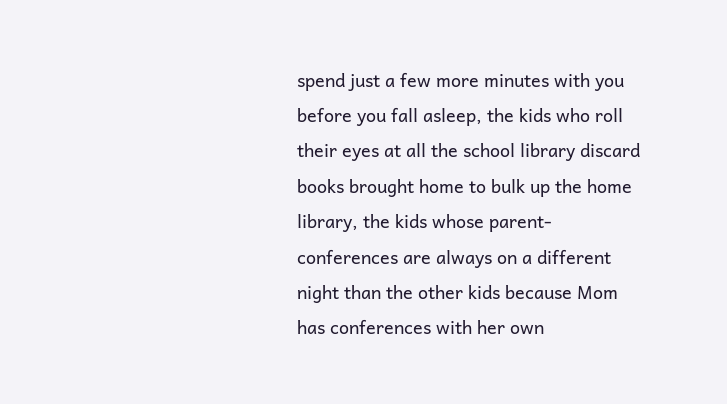spend just a few more minutes with you before you fall asleep, the kids who roll their eyes at all the school library discard books brought home to bulk up the home library, the kids whose parent-conferences are always on a different night than the other kids because Mom has conferences with her own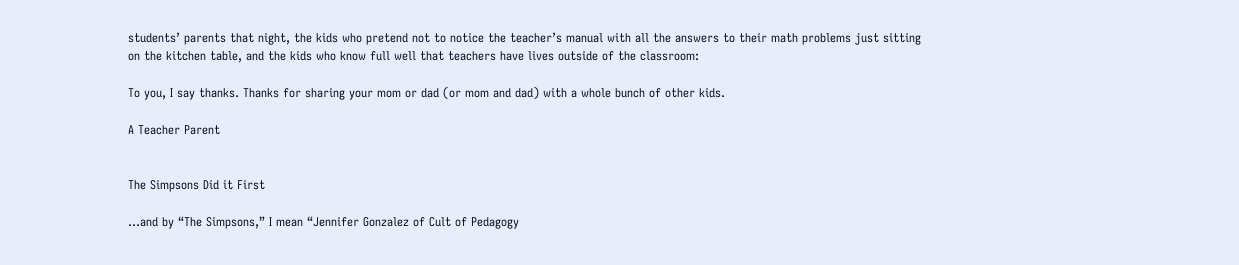students’ parents that night, the kids who pretend not to notice the teacher’s manual with all the answers to their math problems just sitting on the kitchen table, and the kids who know full well that teachers have lives outside of the classroom:

To you, I say thanks. Thanks for sharing your mom or dad (or mom and dad) with a whole bunch of other kids.

A Teacher Parent


The Simpsons Did it First

…and by “The Simpsons,” I mean “Jennifer Gonzalez of Cult of Pedagogy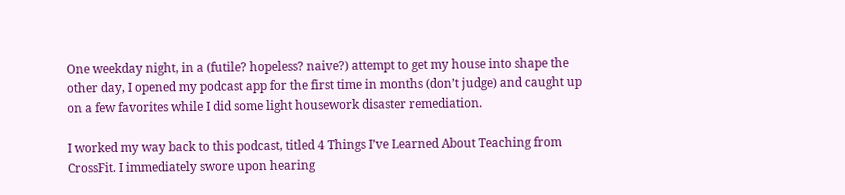One weekday night, in a (futile? hopeless? naive?) attempt to get my house into shape the other day, I opened my podcast app for the first time in months (don’t judge) and caught up on a few favorites while I did some light housework disaster remediation.

I worked my way back to this podcast, titled 4 Things I’ve Learned About Teaching from CrossFit. I immediately swore upon hearing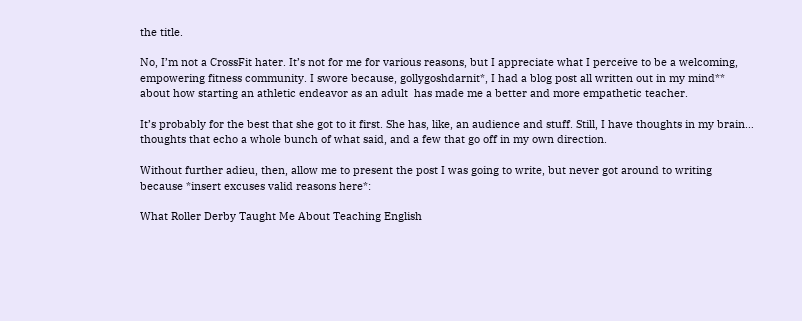the title.

No, I’m not a CrossFit hater. It’s not for me for various reasons, but I appreciate what I perceive to be a welcoming, empowering fitness community. I swore because, gollygoshdarnit*, I had a blog post all written out in my mind** about how starting an athletic endeavor as an adult  has made me a better and more empathetic teacher.

It’s probably for the best that she got to it first. She has, like, an audience and stuff. Still, I have thoughts in my brain… thoughts that echo a whole bunch of what said, and a few that go off in my own direction.

Without further adieu, then, allow me to present the post I was going to write, but never got around to writing because *insert excuses valid reasons here*:

What Roller Derby Taught Me About Teaching English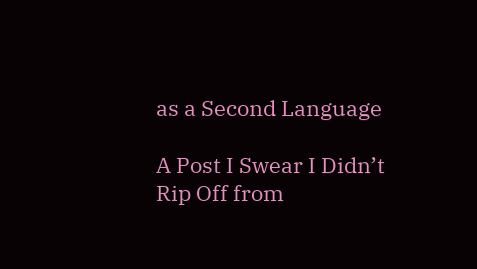as a Second Language

A Post I Swear I Didn’t Rip Off from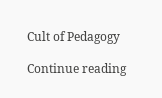Cult of Pedagogy

Continue reading